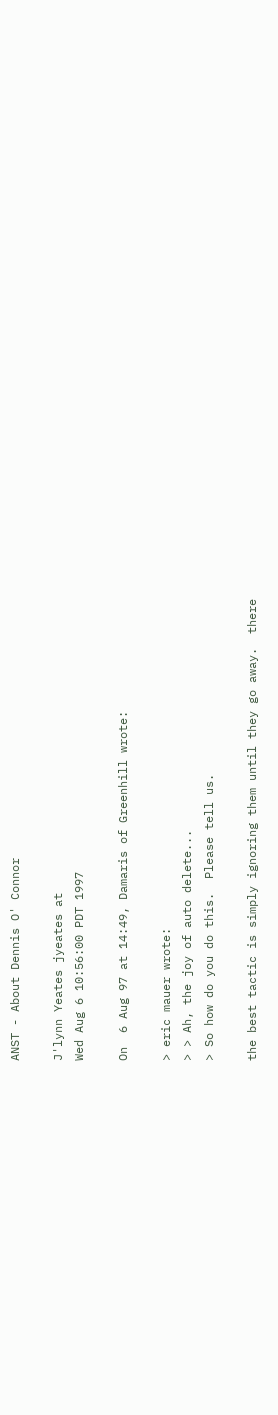ANST - About Dennis O' Connor

J'lynn Yeates jyeates at
Wed Aug 6 10:56:00 PDT 1997

On  6 Aug 97 at 14:49, Damaris of Greenhill wrote:

> eric mauer wrote:
> > Ah, the joy of auto delete...
> So how do you do this.  Please tell us.

the best tactic is simply ignoring them until they go away.  there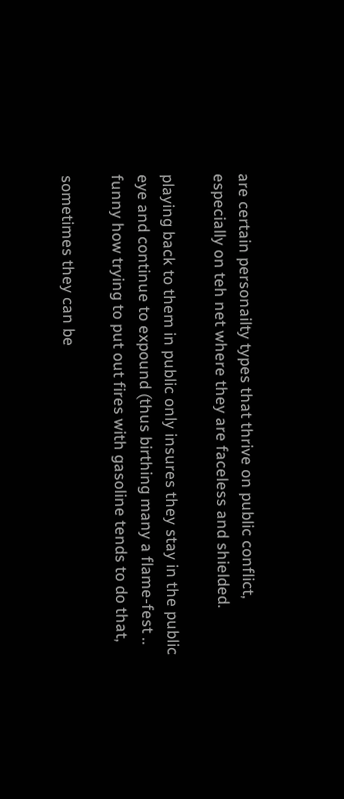are certain personailty types that thrive on public conflict,
especially on teh net where they are faceless and shielded.

playing back to them in public only insures they stay in the public
eye and continue to expound (thus birthing many a flame-fest ..
funny how trying to put out fires with gasoline tends to do that,

sometimes they can be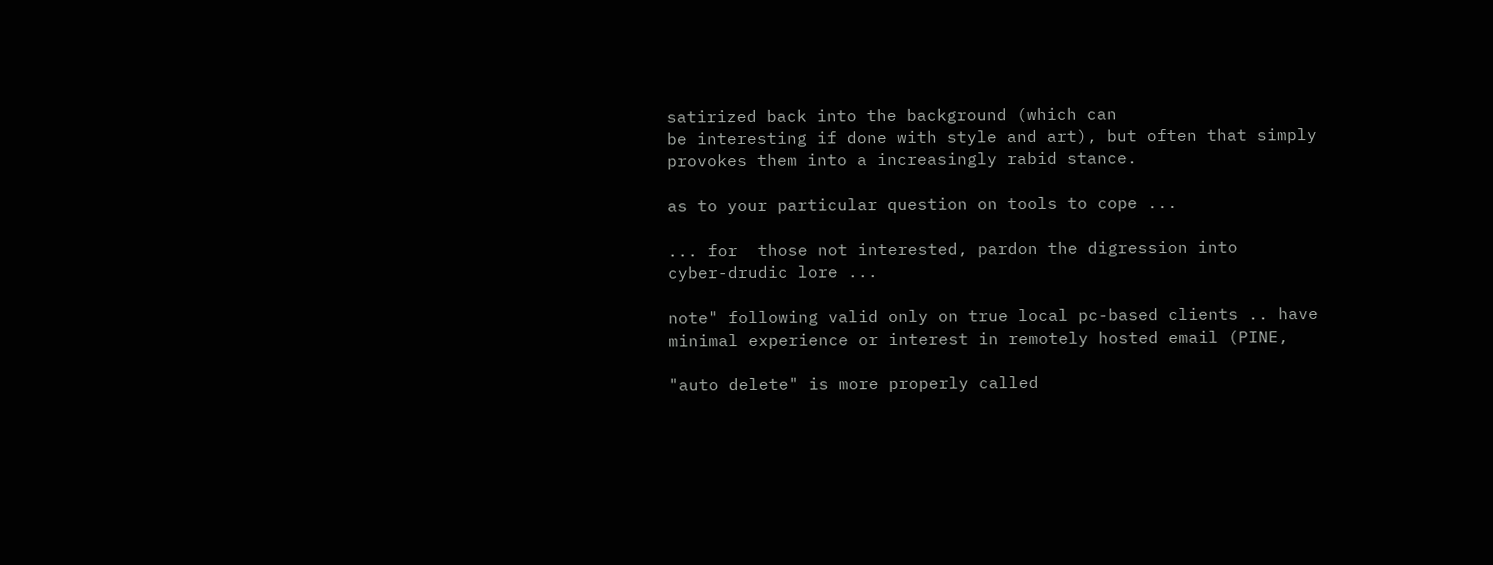satirized back into the background (which can
be interesting if done with style and art), but often that simply
provokes them into a increasingly rabid stance.

as to your particular question on tools to cope ...

... for  those not interested, pardon the digression into
cyber-drudic lore ...

note" following valid only on true local pc-based clients .. have
minimal experience or interest in remotely hosted email (PINE,

"auto delete" is more properly called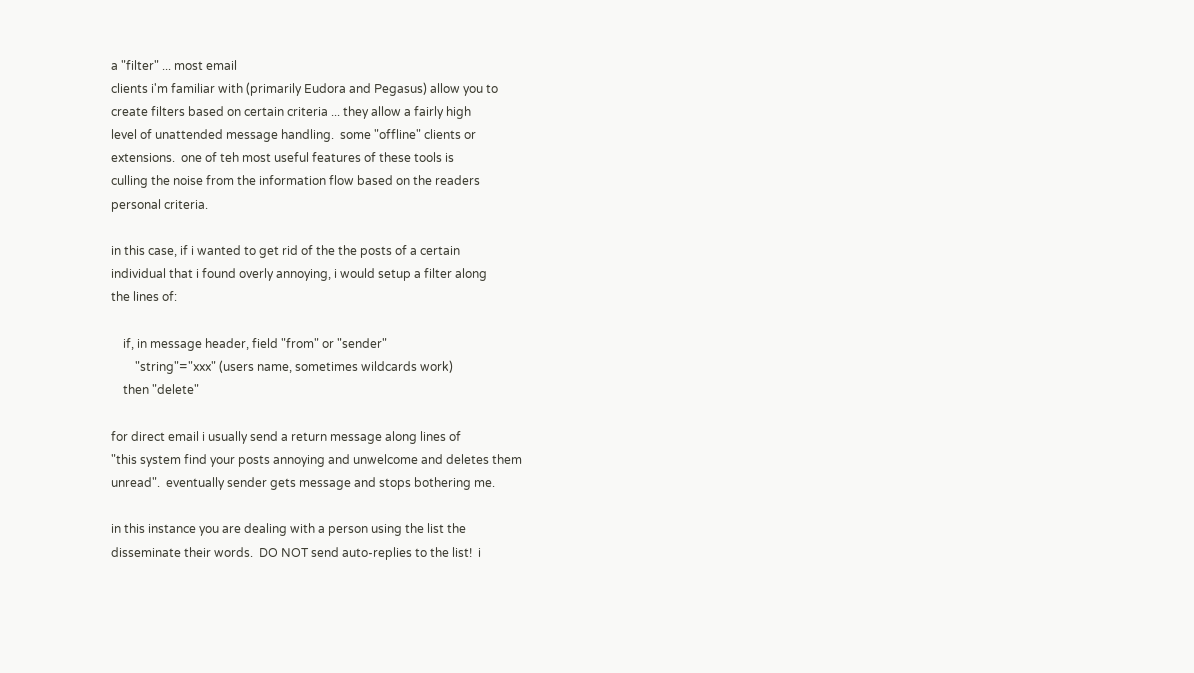a "filter" ... most email
clients i'm familiar with (primarily Eudora and Pegasus) allow you to
create filters based on certain criteria ... they allow a fairly high
level of unattended message handling.  some "offline" clients or
extensions.  one of teh most useful features of these tools is
culling the noise from the information flow based on the readers
personal criteria.

in this case, if i wanted to get rid of the the posts of a certain
individual that i found overly annoying, i would setup a filter along
the lines of:

    if, in message header, field "from" or "sender"
        "string"="xxx" (users name, sometimes wildcards work)
    then "delete"

for direct email i usually send a return message along lines of
"this system find your posts annoying and unwelcome and deletes them
unread".  eventually sender gets message and stops bothering me.

in this instance you are dealing with a person using the list the
disseminate their words.  DO NOT send auto-replies to the list!  i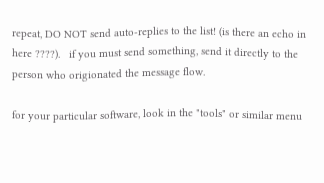repeat, DO NOT send auto-replies to the list! (is there an echo in
here ????).   if you must send something, send it directly to the
person who origionated the message flow.

for your particular software, look in the "tools" or similar menu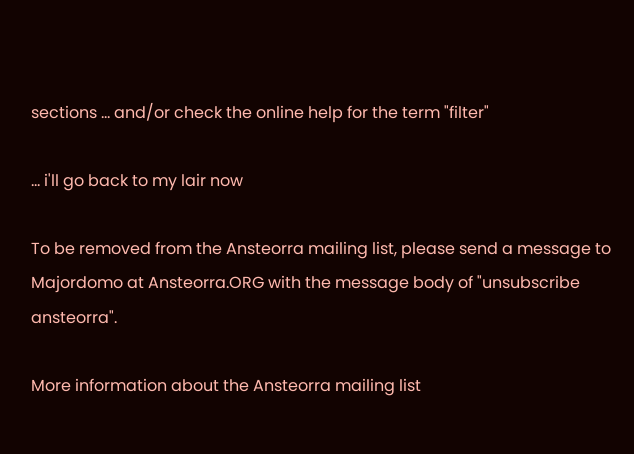sections ... and/or check the online help for the term "filter"

... i'll go back to my lair now

To be removed from the Ansteorra mailing list, please send a message to
Majordomo at Ansteorra.ORG with the message body of "unsubscribe ansteorra".

More information about the Ansteorra mailing list